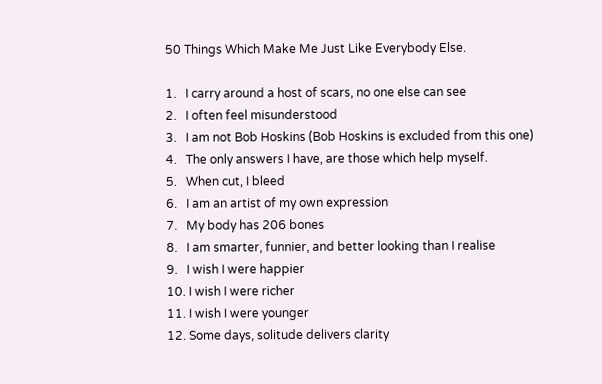50 Things Which Make Me Just Like Everybody Else.

1.   I carry around a host of scars, no one else can see
2.   I often feel misunderstood
3.   I am not Bob Hoskins (Bob Hoskins is excluded from this one)
4.   The only answers I have, are those which help myself.
5.   When cut, I bleed
6.   I am an artist of my own expression
7.   My body has 206 bones
8.   I am smarter, funnier, and better looking than I realise
9.   I wish I were happier
10. I wish I were richer
11. I wish I were younger
12. Some days, solitude delivers clarity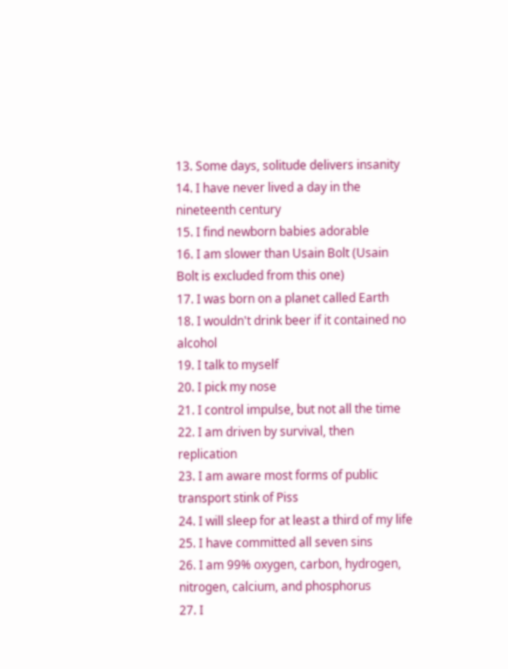13. Some days, solitude delivers insanity
14. I have never lived a day in the nineteenth century
15. I find newborn babies adorable
16. I am slower than Usain Bolt (Usain Bolt is excluded from this one)
17. I was born on a planet called Earth
18. I wouldn't drink beer if it contained no alcohol
19. I talk to myself
20. I pick my nose
21. I control impulse, but not all the time
22. I am driven by survival, then replication
23. I am aware most forms of public transport stink of Piss
24. I will sleep for at least a third of my life
25. I have committed all seven sins
26. I am 99% oxygen, carbon, hydrogen, nitrogen, calcium, and phosphorus
27. I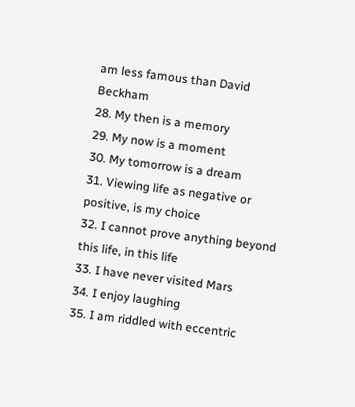am less famous than David Beckham
28. My then is a memory
29. My now is a moment
30. My tomorrow is a dream
31. Viewing life as negative or positive, is my choice
32. I cannot prove anything beyond this life, in this life
33. I have never visited Mars
34. I enjoy laughing
35. I am riddled with eccentric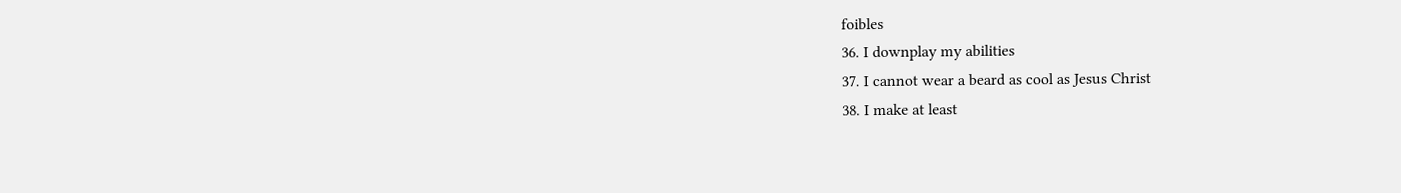foibles
36. I downplay my abilities
37. I cannot wear a beard as cool as Jesus Christ
38. I make at least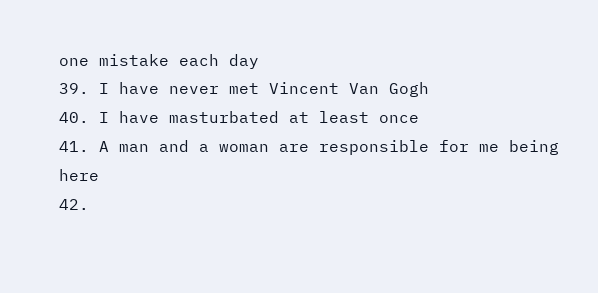one mistake each day
39. I have never met Vincent Van Gogh
40. I have masturbated at least once
41. A man and a woman are responsible for me being here
42.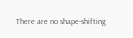There are no shape-shifting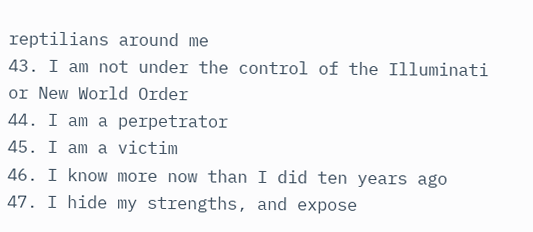reptilians around me
43. I am not under the control of the Illuminati or New World Order
44. I am a perpetrator
45. I am a victim
46. I know more now than I did ten years ago
47. I hide my strengths, and expose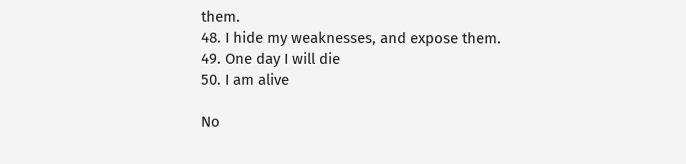them.
48. I hide my weaknesses, and expose them.
49. One day I will die
50. I am alive

No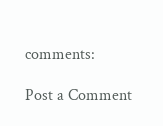comments:

Post a Comment